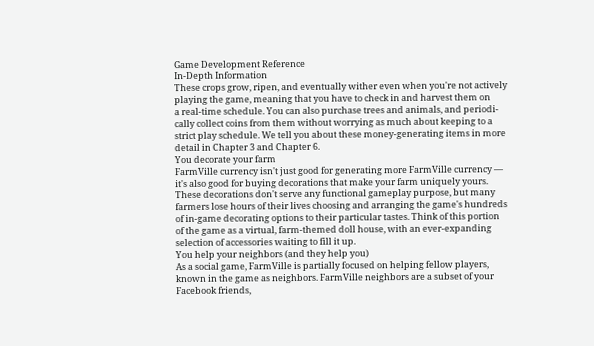Game Development Reference
In-Depth Information
These crops grow, ripen, and eventually wither even when you're not actively
playing the game, meaning that you have to check in and harvest them on
a real-time schedule. You can also purchase trees and animals, and periodi-
cally collect coins from them without worrying as much about keeping to a
strict play schedule. We tell you about these money-generating items in more
detail in Chapter 3 and Chapter 6.
You decorate your farm
FarmVille currency isn't just good for generating more FarmVille currency —
it's also good for buying decorations that make your farm uniquely yours.
These decorations don't serve any functional gameplay purpose, but many
farmers lose hours of their lives choosing and arranging the game's hundreds
of in-game decorating options to their particular tastes. Think of this portion
of the game as a virtual, farm-themed doll house, with an ever-expanding
selection of accessories waiting to fill it up.
You help your neighbors (and they help you)
As a social game, FarmVille is partially focused on helping fellow players,
known in the game as neighbors. FarmVille neighbors are a subset of your
Facebook friends,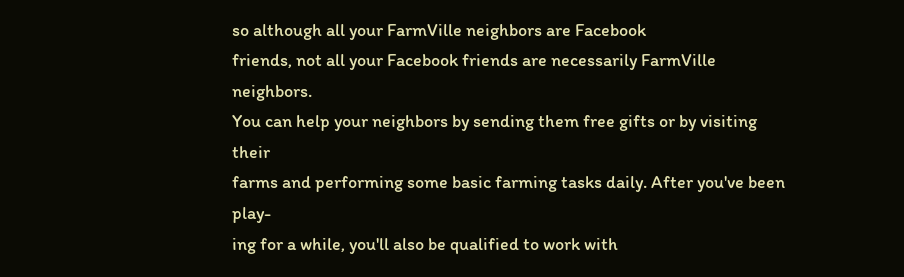so although all your FarmVille neighbors are Facebook
friends, not all your Facebook friends are necessarily FarmVille neighbors.
You can help your neighbors by sending them free gifts or by visiting their
farms and performing some basic farming tasks daily. After you've been play-
ing for a while, you'll also be qualified to work with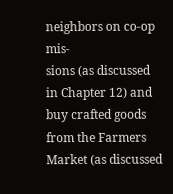neighbors on co-op mis-
sions (as discussed in Chapter 12) and buy crafted goods from the Farmers
Market (as discussed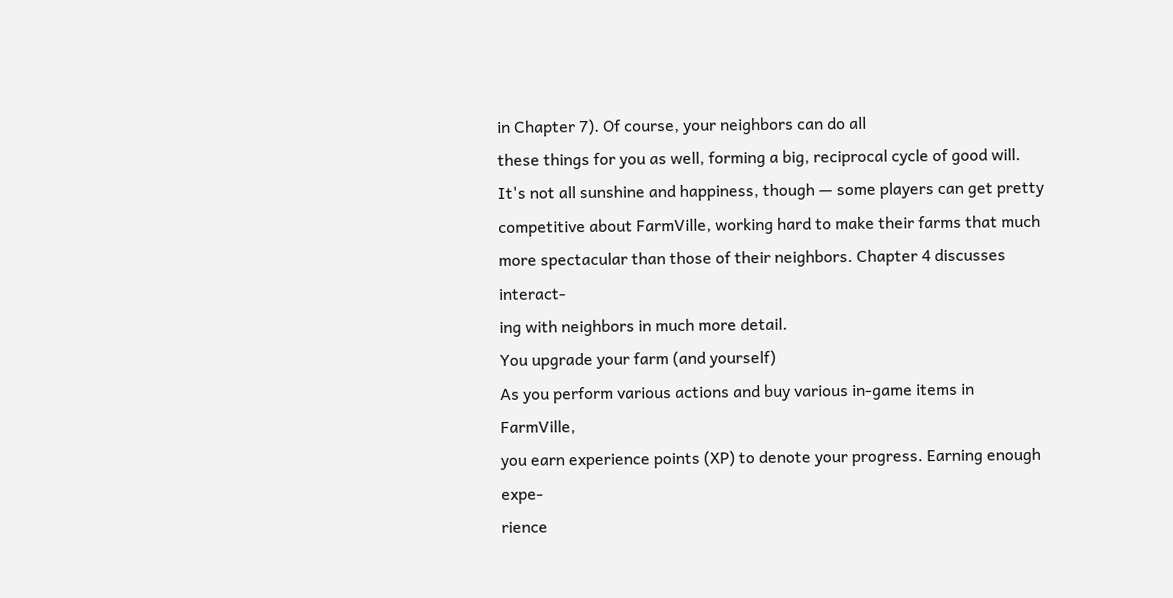in Chapter 7). Of course, your neighbors can do all
these things for you as well, forming a big, reciprocal cycle of good will.
It's not all sunshine and happiness, though — some players can get pretty
competitive about FarmVille, working hard to make their farms that much
more spectacular than those of their neighbors. Chapter 4 discusses interact-
ing with neighbors in much more detail.
You upgrade your farm (and yourself)
As you perform various actions and buy various in-game items in FarmVille,
you earn experience points (XP) to denote your progress. Earning enough expe-
rience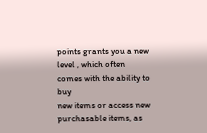points grants you a new level , which often comes with the ability to buy
new items or access new purchasable items, as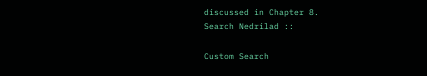discussed in Chapter 8.
Search Nedrilad ::

Custom Search